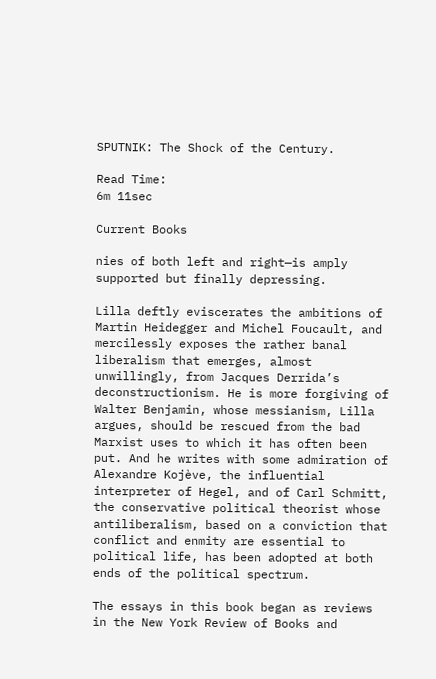SPUTNIK: The Shock of the Century.

Read Time:
6m 11sec

Current Books

nies of both left and right—is amply supported but finally depressing.

Lilla deftly eviscerates the ambitions of Martin Heidegger and Michel Foucault, and mercilessly exposes the rather banal liberalism that emerges, almost unwillingly, from Jacques Derrida’s deconstructionism. He is more forgiving of Walter Benjamin, whose messianism, Lilla argues, should be rescued from the bad Marxist uses to which it has often been put. And he writes with some admiration of Alexandre Kojève, the influential interpreter of Hegel, and of Carl Schmitt, the conservative political theorist whose antiliberalism, based on a conviction that conflict and enmity are essential to political life, has been adopted at both ends of the political spectrum.

The essays in this book began as reviews in the New York Review of Books and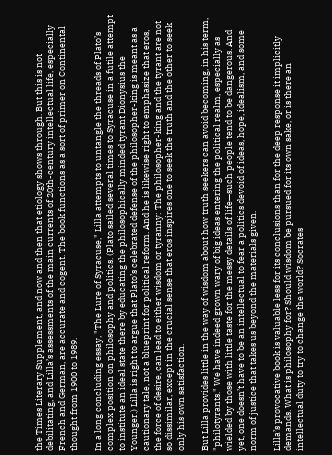the Times Literary Supplement, and now and then that etiology shows through. But this is not debilitating, and Lilla’s assessments of the main currents of 20th-century intellectual life, especially French and German, are accurate and cogent. The book functions as a sort of primer on Continental thought from 1900 to 1989.

In a long concluding essay, "The Lure of Syracuse," Lilla attempts to untangle the threads of Plato’s complex position on philosophy and politics. (Plato sailed several times to Syracuse in a futile attempt to institute an ideal state there by educating the philosophically minded tyrant Dionysius the Younger.) Lilla is right to argue that Plato’s celebrated defense of the philosopher-king is meant as a cautionary tale, not a blueprint for political reform. And he is likewise right to emphasize that eros, the force of desire, can lead to either wisdom or tyranny: The philosopher-king and the tyrant are not so dissimilar, except in the crucial sense that eros inspires one to seek the truth and the other to seek only his own satisfaction.

But Lilla provides little in the way of wisdom about how truth seekers can avoid becoming, in his term, "philotyrants." We have indeed grown wary of big ideas entering the political realm, especially as wielded by those with little taste for the messy details of life—such people tend to be dangerous. And yet, one doesn’t have to be an intellectual to fear a politics devoid of ideas, hope, idealism, and some norm of justice that takes us beyond the materials given.

Lilla’s provocative book is valuable less for its conclusions than for the deep response it implicitly demands. What is philosophy for? Should wisdom be pursued for its own sake, or is there an intellectual duty to try to change the world? Socrates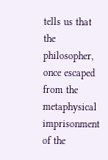tells us that the philosopher, once escaped from the metaphysical imprisonment of the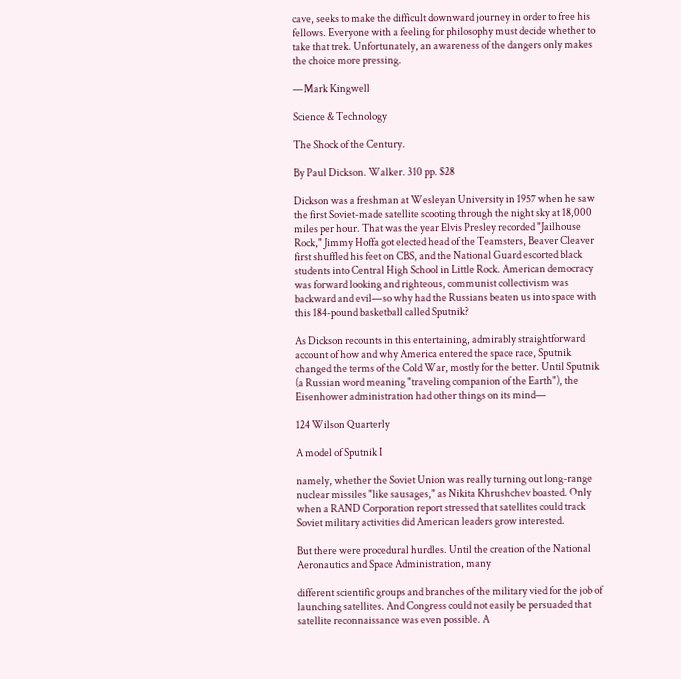cave, seeks to make the difficult downward journey in order to free his fellows. Everyone with a feeling for philosophy must decide whether to take that trek. Unfortunately, an awareness of the dangers only makes the choice more pressing.

—Mark Kingwell

Science & Technology

The Shock of the Century.

By Paul Dickson. Walker. 310 pp. $28

Dickson was a freshman at Wesleyan University in 1957 when he saw the first Soviet-made satellite scooting through the night sky at 18,000 miles per hour. That was the year Elvis Presley recorded "Jailhouse Rock," Jimmy Hoffa got elected head of the Teamsters, Beaver Cleaver first shuffled his feet on CBS, and the National Guard escorted black students into Central High School in Little Rock. American democracy was forward looking and righteous, communist collectivism was backward and evil—so why had the Russians beaten us into space with this 184-pound basketball called Sputnik?

As Dickson recounts in this entertaining, admirably straightforward account of how and why America entered the space race, Sputnik changed the terms of the Cold War, mostly for the better. Until Sputnik (a Russian word meaning "traveling companion of the Earth"), the Eisenhower administration had other things on its mind—

124 Wilson Quarterly

A model of Sputnik I

namely, whether the Soviet Union was really turning out long-range nuclear missiles "like sausages," as Nikita Khrushchev boasted. Only when a RAND Corporation report stressed that satellites could track Soviet military activities did American leaders grow interested.

But there were procedural hurdles. Until the creation of the National Aeronautics and Space Administration, many

different scientific groups and branches of the military vied for the job of launching satellites. And Congress could not easily be persuaded that satellite reconnaissance was even possible. A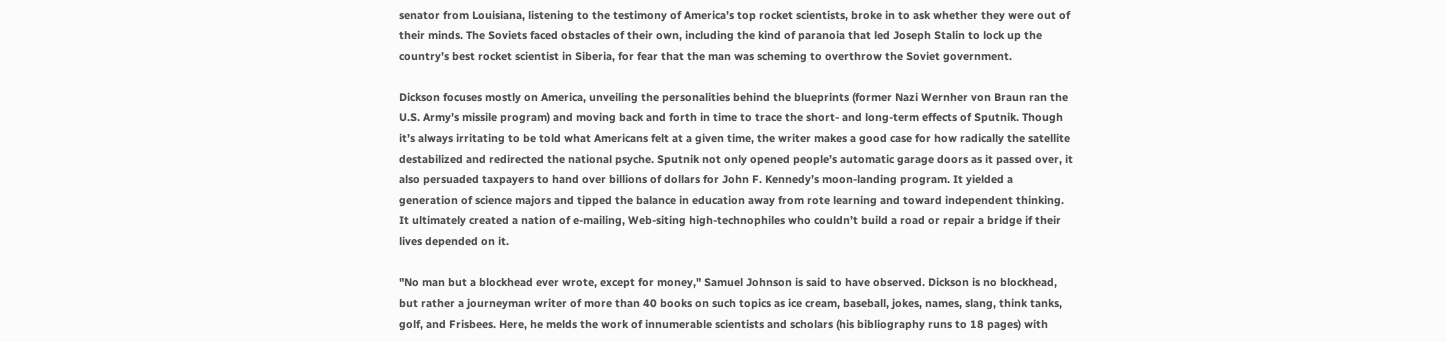senator from Louisiana, listening to the testimony of America’s top rocket scientists, broke in to ask whether they were out of their minds. The Soviets faced obstacles of their own, including the kind of paranoia that led Joseph Stalin to lock up the country’s best rocket scientist in Siberia, for fear that the man was scheming to overthrow the Soviet government.

Dickson focuses mostly on America, unveiling the personalities behind the blueprints (former Nazi Wernher von Braun ran the U.S. Army’s missile program) and moving back and forth in time to trace the short- and long-term effects of Sputnik. Though it’s always irritating to be told what Americans felt at a given time, the writer makes a good case for how radically the satellite destabilized and redirected the national psyche. Sputnik not only opened people’s automatic garage doors as it passed over, it also persuaded taxpayers to hand over billions of dollars for John F. Kennedy’s moon-landing program. It yielded a generation of science majors and tipped the balance in education away from rote learning and toward independent thinking. It ultimately created a nation of e-mailing, Web-siting high-technophiles who couldn’t build a road or repair a bridge if their lives depended on it.

"No man but a blockhead ever wrote, except for money," Samuel Johnson is said to have observed. Dickson is no blockhead, but rather a journeyman writer of more than 40 books on such topics as ice cream, baseball, jokes, names, slang, think tanks, golf, and Frisbees. Here, he melds the work of innumerable scientists and scholars (his bibliography runs to 18 pages) with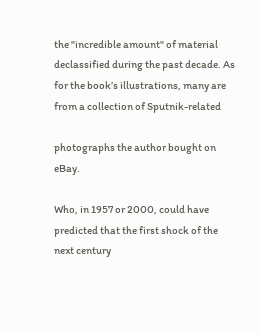the "incredible amount" of material declassified during the past decade. As for the book’s illustrations, many are from a collection of Sputnik-related

photographs the author bought on eBay.

Who, in 1957 or 2000, could have predicted that the first shock of the next century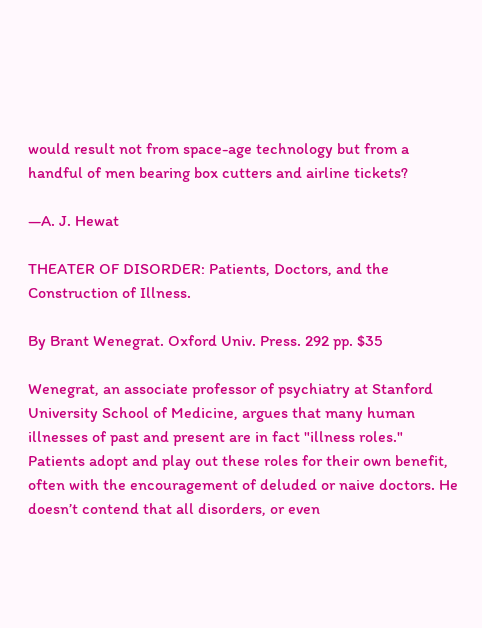would result not from space-age technology but from a handful of men bearing box cutters and airline tickets?

—A. J. Hewat

THEATER OF DISORDER: Patients, Doctors, and the Construction of Illness.

By Brant Wenegrat. Oxford Univ. Press. 292 pp. $35

Wenegrat, an associate professor of psychiatry at Stanford University School of Medicine, argues that many human illnesses of past and present are in fact "illness roles." Patients adopt and play out these roles for their own benefit, often with the encouragement of deluded or naive doctors. He doesn’t contend that all disorders, or even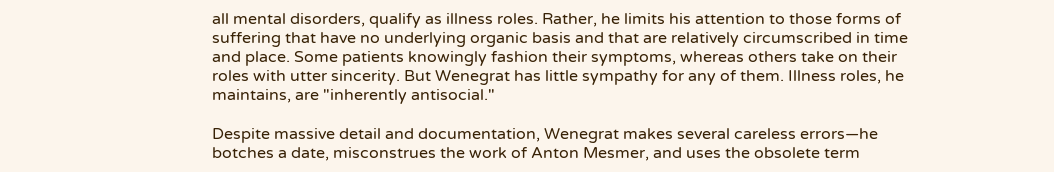all mental disorders, qualify as illness roles. Rather, he limits his attention to those forms of suffering that have no underlying organic basis and that are relatively circumscribed in time and place. Some patients knowingly fashion their symptoms, whereas others take on their roles with utter sincerity. But Wenegrat has little sympathy for any of them. Illness roles, he maintains, are "inherently antisocial."

Despite massive detail and documentation, Wenegrat makes several careless errors—he botches a date, misconstrues the work of Anton Mesmer, and uses the obsolete term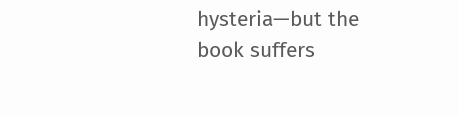hysteria—but the book suffers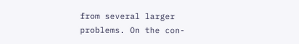from several larger problems. On the con-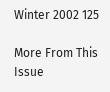Winter 2002 125

More From This Issue